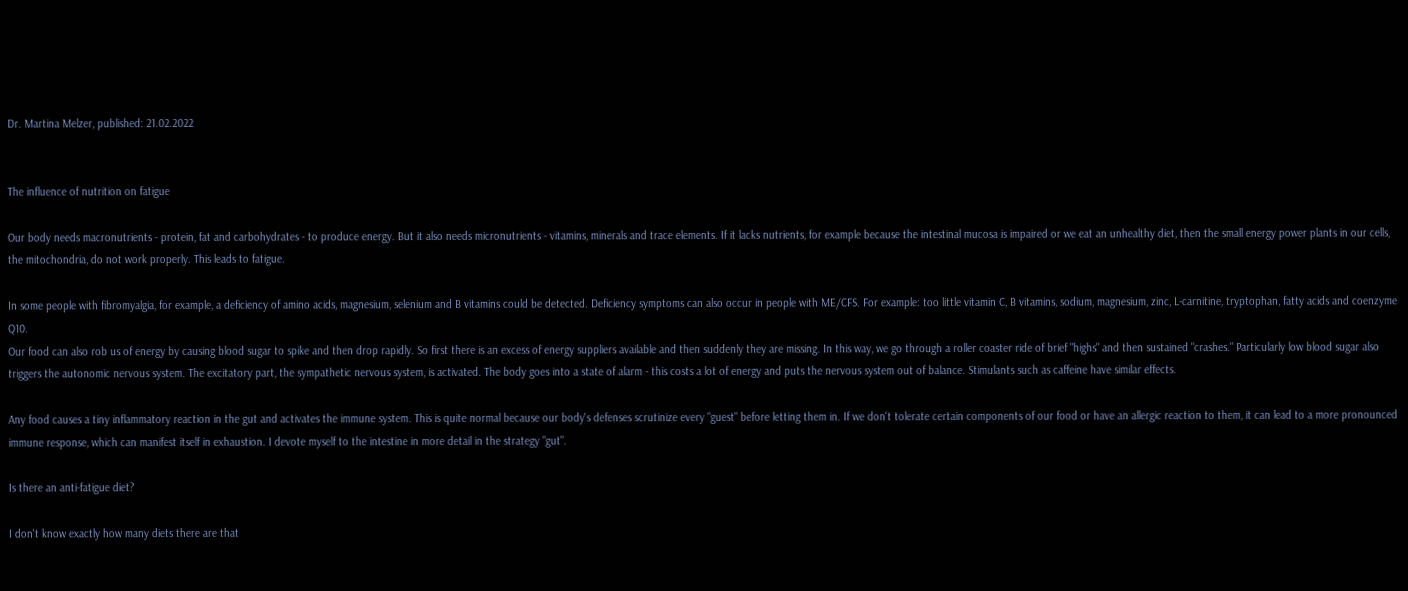Dr. Martina Melzer, published: 21.02.2022


The influence of nutrition on fatigue

Our body needs macronutrients - protein, fat and carbohydrates - to produce energy. But it also needs micronutrients - vitamins, minerals and trace elements. If it lacks nutrients, for example because the intestinal mucosa is impaired or we eat an unhealthy diet, then the small energy power plants in our cells, the mitochondria, do not work properly. This leads to fatigue.

In some people with fibromyalgia, for example, a deficiency of amino acids, magnesium, selenium and B vitamins could be detected. Deficiency symptoms can also occur in people with ME/CFS. For example: too little vitamin C, B vitamins, sodium, magnesium, zinc, L-carnitine, tryptophan, fatty acids and coenzyme Q10.
Our food can also rob us of energy by causing blood sugar to spike and then drop rapidly. So first there is an excess of energy suppliers available and then suddenly they are missing. In this way, we go through a roller coaster ride of brief "highs" and then sustained "crashes." Particularly low blood sugar also triggers the autonomic nervous system. The excitatory part, the sympathetic nervous system, is activated. The body goes into a state of alarm - this costs a lot of energy and puts the nervous system out of balance. Stimulants such as caffeine have similar effects.

Any food causes a tiny inflammatory reaction in the gut and activates the immune system. This is quite normal because our body's defenses scrutinize every "guest" before letting them in. If we don't tolerate certain components of our food or have an allergic reaction to them, it can lead to a more pronounced immune response, which can manifest itself in exhaustion. I devote myself to the intestine in more detail in the strategy "gut".

Is there an anti-fatigue diet?

I don't know exactly how many diets there are that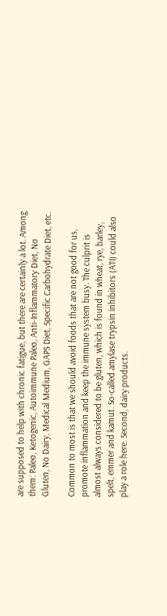are supposed to help with chronic fatigue, but there are certainly a lot. Among them: Paleo, Ketogenic, Autoimmune Paleo, Anti-Inflammatory Diet, No Gluten, No Dairy, Medical Medium, GAPS Diet, Specific Carbohydrate Diet, etc.

Common to most is that we should avoid foods that are not good for us, promote inflammation and keep the immune system busy. The culprit is almost always considered to be gluten, which is found in wheat, rye, barley, spelt, emmer and kamut. So-called amylase trypsin inhibitors (ATI) could also play a role here. Second, dairy products.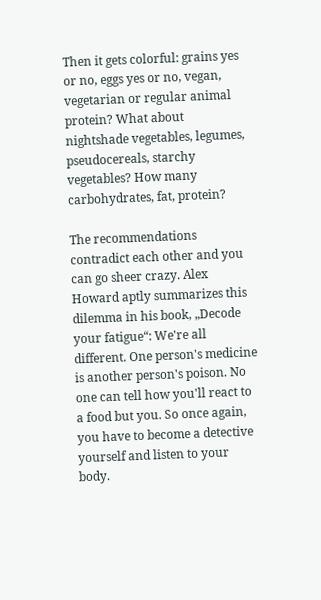Then it gets colorful: grains yes or no, eggs yes or no, vegan, vegetarian or regular animal protein? What about nightshade vegetables, legumes, pseudocereals, starchy vegetables? How many carbohydrates, fat, protein?

The recommendations contradict each other and you can go sheer crazy. Alex Howard aptly summarizes this dilemma in his book, „Decode your fatigue“: We're all different. One person's medicine is another person's poison. No one can tell how you'll react to a food but you. So once again, you have to become a detective yourself and listen to your body.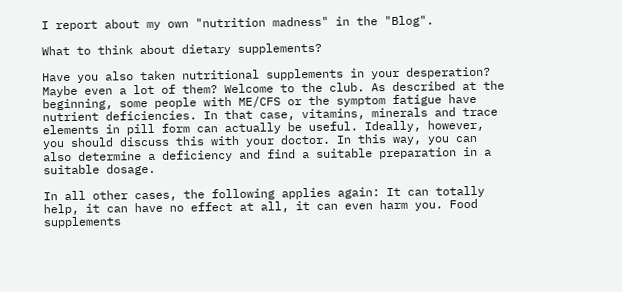I report about my own "nutrition madness" in the "Blog".

What to think about dietary supplements?

Have you also taken nutritional supplements in your desperation? Maybe even a lot of them? Welcome to the club. As described at the beginning, some people with ME/CFS or the symptom fatigue have nutrient deficiencies. In that case, vitamins, minerals and trace elements in pill form can actually be useful. Ideally, however, you should discuss this with your doctor. In this way, you can also determine a deficiency and find a suitable preparation in a suitable dosage.

In all other cases, the following applies again: It can totally help, it can have no effect at all, it can even harm you. Food supplements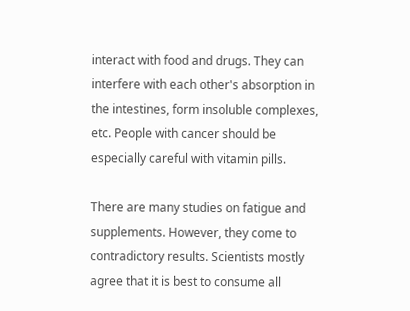interact with food and drugs. They can interfere with each other's absorption in the intestines, form insoluble complexes, etc. People with cancer should be especially careful with vitamin pills.

There are many studies on fatigue and supplements. However, they come to contradictory results. Scientists mostly agree that it is best to consume all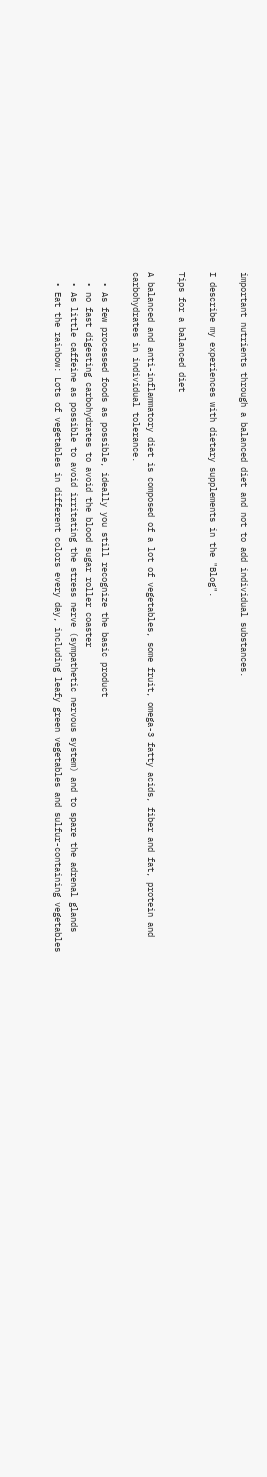important nutrients through a balanced diet and not to add individual substances.

I describe my experiences with dietary supplements in the "Blog".

Tips for a balanced diet

A balanced and anti-inflammatory diet is composed of a lot of vegetables, some fruit, omega-3 fatty acids, fiber and fat, protein and carbohydrates in individual tolerance.

  • As few processed foods as possible, ideally you still recognize the basic product
  • no fast digesting carbohydrates to avoid the blood sugar roller coaster
  • As little caffeine as possible to avoid irritating the stress nerve (sympathetic nervous system) and to spare the adrenal glands
  • Eat the rainbow: Lots of vegetables in different colors every day, including leafy green vegetables and sulfur-containing vegetables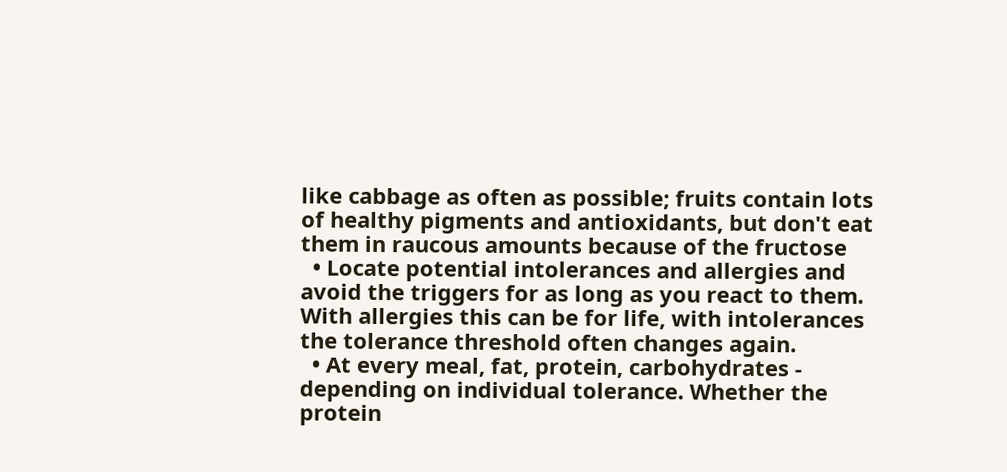like cabbage as often as possible; fruits contain lots of healthy pigments and antioxidants, but don't eat them in raucous amounts because of the fructose
  • Locate potential intolerances and allergies and avoid the triggers for as long as you react to them. With allergies this can be for life, with intolerances the tolerance threshold often changes again.
  • At every meal, fat, protein, carbohydrates - depending on individual tolerance. Whether the protein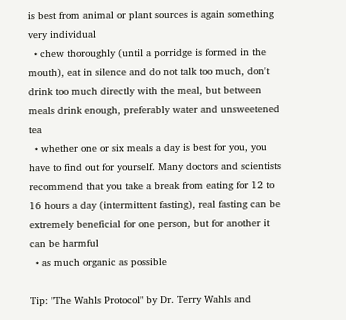is best from animal or plant sources is again something very individual
  • chew thoroughly (until a porridge is formed in the mouth), eat in silence and do not talk too much, don't drink too much directly with the meal, but between meals drink enough, preferably water and unsweetened tea
  • whether one or six meals a day is best for you, you have to find out for yourself. Many doctors and scientists recommend that you take a break from eating for 12 to 16 hours a day (intermittent fasting), real fasting can be extremely beneficial for one person, but for another it can be harmful
  • as much organic as possible

Tip: "The Wahls Protocol" by Dr. Terry Wahls and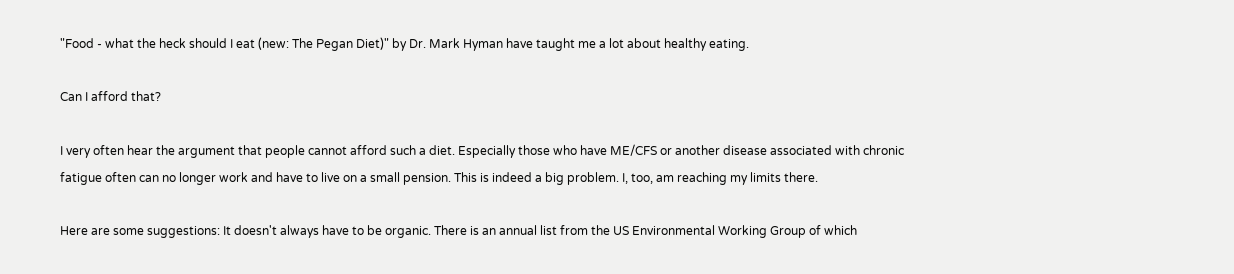"Food - what the heck should I eat (new: The Pegan Diet)" by Dr. Mark Hyman have taught me a lot about healthy eating.

Can I afford that?

I very often hear the argument that people cannot afford such a diet. Especially those who have ME/CFS or another disease associated with chronic fatigue often can no longer work and have to live on a small pension. This is indeed a big problem. I, too, am reaching my limits there.

Here are some suggestions: It doesn't always have to be organic. There is an annual list from the US Environmental Working Group of which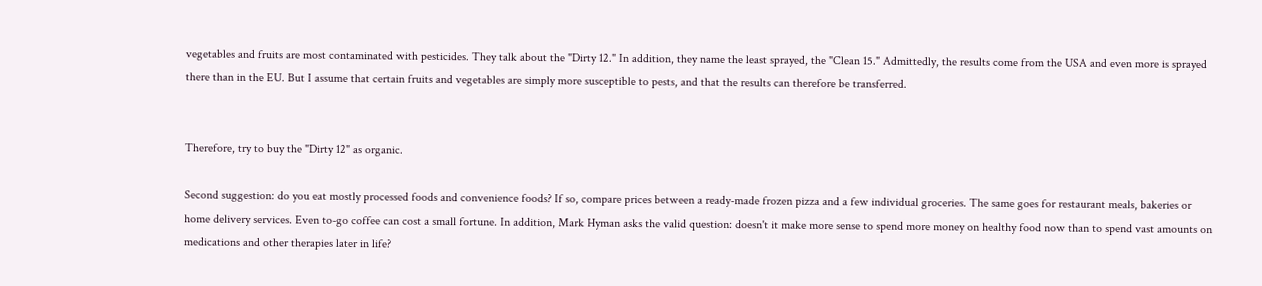vegetables and fruits are most contaminated with pesticides. They talk about the "Dirty 12." In addition, they name the least sprayed, the "Clean 15." Admittedly, the results come from the USA and even more is sprayed there than in the EU. But I assume that certain fruits and vegetables are simply more susceptible to pests, and that the results can therefore be transferred.


Therefore, try to buy the "Dirty 12" as organic.

Second suggestion: do you eat mostly processed foods and convenience foods? If so, compare prices between a ready-made frozen pizza and a few individual groceries. The same goes for restaurant meals, bakeries or home delivery services. Even to-go coffee can cost a small fortune. In addition, Mark Hyman asks the valid question: doesn't it make more sense to spend more money on healthy food now than to spend vast amounts on medications and other therapies later in life?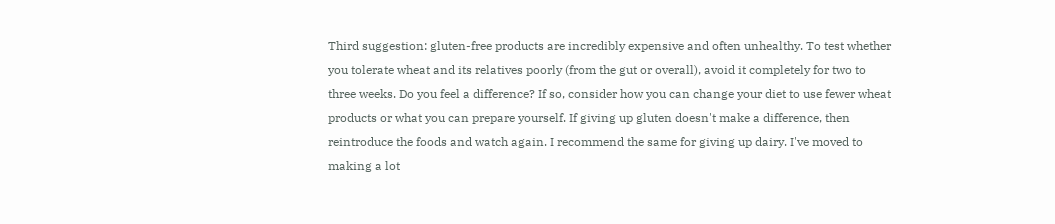Third suggestion: gluten-free products are incredibly expensive and often unhealthy. To test whether you tolerate wheat and its relatives poorly (from the gut or overall), avoid it completely for two to three weeks. Do you feel a difference? If so, consider how you can change your diet to use fewer wheat products or what you can prepare yourself. If giving up gluten doesn't make a difference, then reintroduce the foods and watch again. I recommend the same for giving up dairy. I've moved to making a lot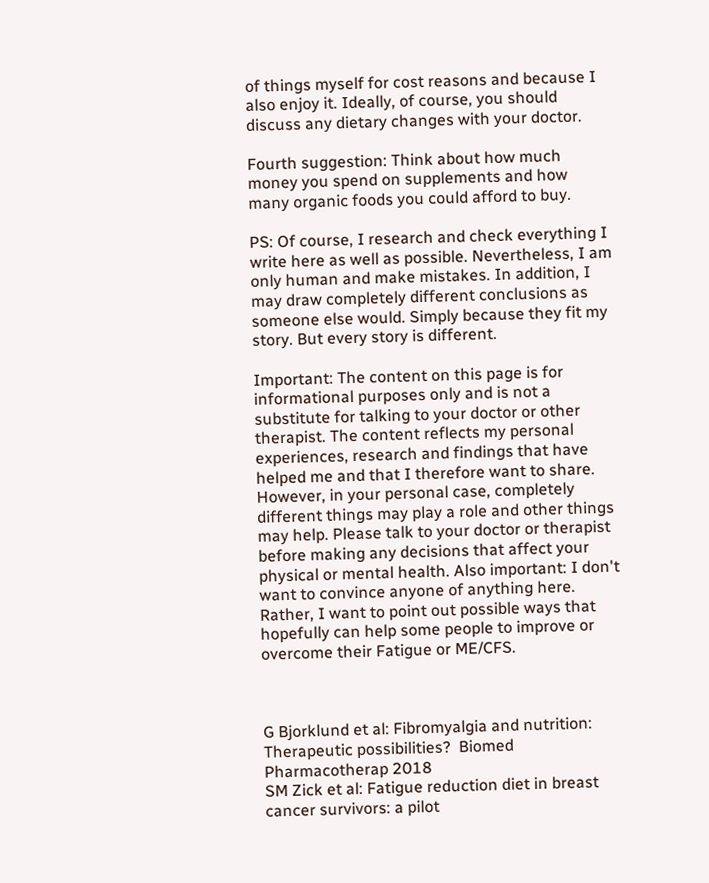of things myself for cost reasons and because I also enjoy it. Ideally, of course, you should discuss any dietary changes with your doctor.

Fourth suggestion: Think about how much money you spend on supplements and how many organic foods you could afford to buy.

PS: Of course, I research and check everything I write here as well as possible. Nevertheless, I am only human and make mistakes. In addition, I may draw completely different conclusions as someone else would. Simply because they fit my story. But every story is different.

Important: The content on this page is for informational purposes only and is not a substitute for talking to your doctor or other therapist. The content reflects my personal experiences, research and findings that have helped me and that I therefore want to share. However, in your personal case, completely different things may play a role and other things may help. Please talk to your doctor or therapist before making any decisions that affect your physical or mental health. Also important: I don't want to convince anyone of anything here. Rather, I want to point out possible ways that hopefully can help some people to improve or overcome their Fatigue or ME/CFS.



G Bjorklund et al: Fibromyalgia and nutrition: Therapeutic possibilities?  Biomed Pharmacotherap 2018
SM Zick et al: Fatigue reduction diet in breast cancer survivors: a pilot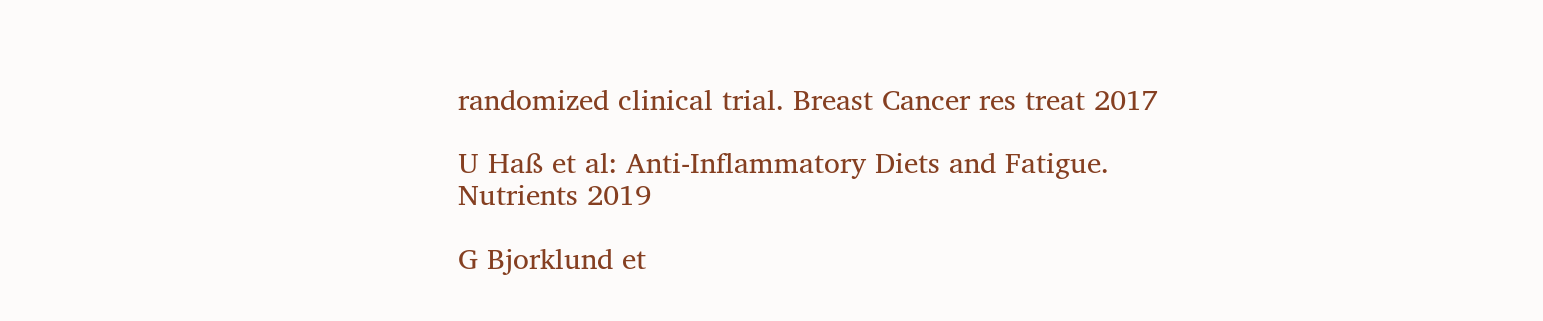randomized clinical trial. Breast Cancer res treat 2017

U Haß et al: Anti-Inflammatory Diets and Fatigue. Nutrients 2019

G Bjorklund et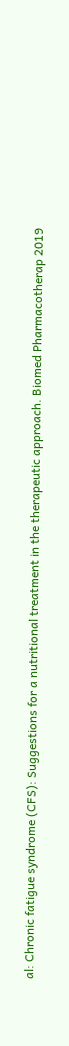al: Chronic fatigue syndrome (CFS): Suggestions for a nutritional treatment in the therapeutic approach. Biomed Pharmacotherap 2019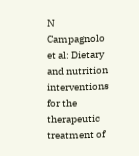N Campagnolo et al: Dietary and nutrition interventions for the therapeutic treatment of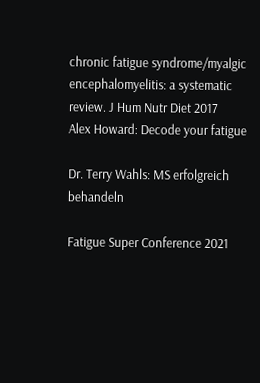chronic fatigue syndrome/myalgic encephalomyelitis: a systematic review. J Hum Nutr Diet 2017
Alex Howard: Decode your fatigue

Dr. Terry Wahls: MS erfolgreich behandeln

Fatigue Super Conference 2021